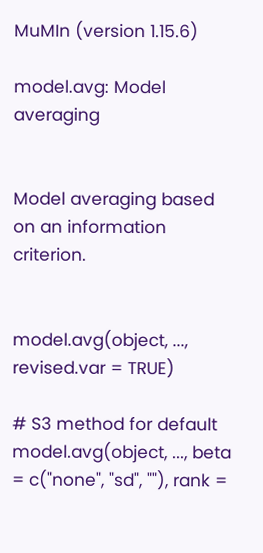MuMIn (version 1.15.6)

model.avg: Model averaging


Model averaging based on an information criterion.


model.avg(object, ..., revised.var = TRUE)

# S3 method for default model.avg(object, ..., beta = c("none", "sd", ""), rank =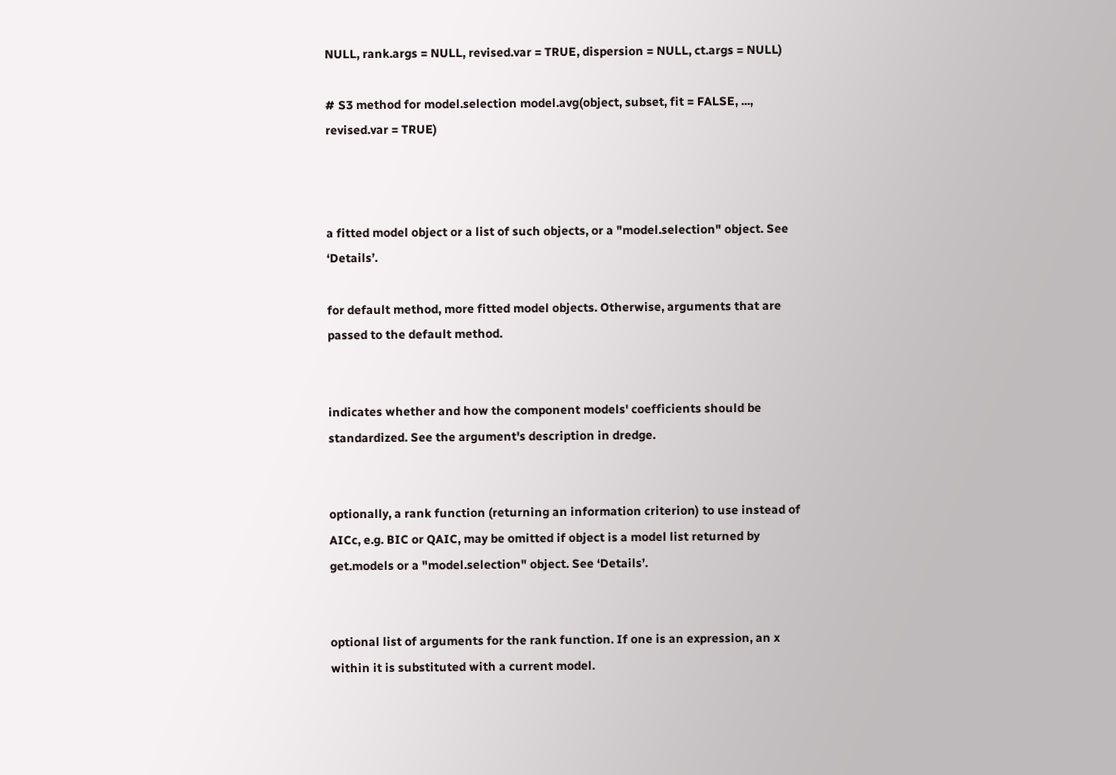NULL, rank.args = NULL, revised.var = TRUE, dispersion = NULL, ct.args = NULL)

# S3 method for model.selection model.avg(object, subset, fit = FALSE, ..., revised.var = TRUE)



a fitted model object or a list of such objects, or a "model.selection" object. See ‘Details’.

for default method, more fitted model objects. Otherwise, arguments that are passed to the default method.


indicates whether and how the component models' coefficients should be standardized. See the argument's description in dredge.


optionally, a rank function (returning an information criterion) to use instead of AICc, e.g. BIC or QAIC, may be omitted if object is a model list returned by get.models or a "model.selection" object. See ‘Details’.


optional list of arguments for the rank function. If one is an expression, an x within it is substituted with a current model.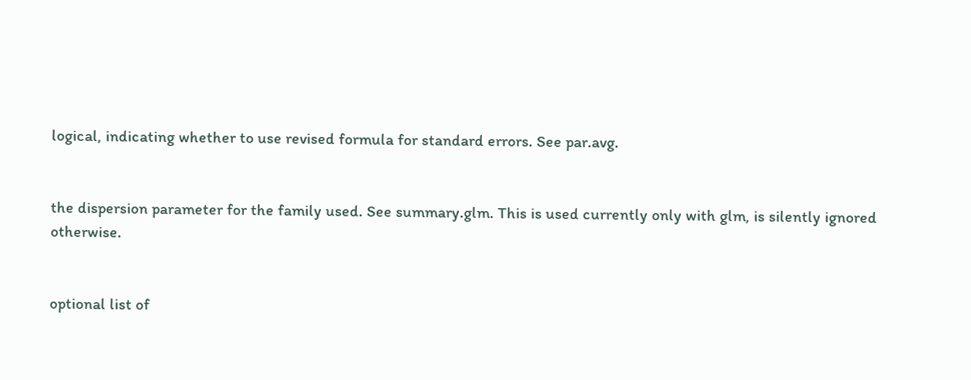logical, indicating whether to use revised formula for standard errors. See par.avg.


the dispersion parameter for the family used. See summary.glm. This is used currently only with glm, is silently ignored otherwise.


optional list of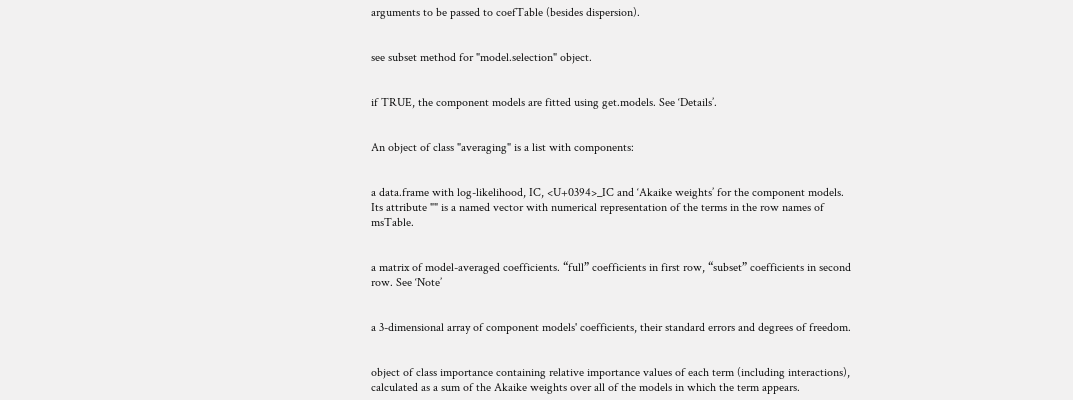arguments to be passed to coefTable (besides dispersion).


see subset method for "model.selection" object.


if TRUE, the component models are fitted using get.models. See ‘Details’.


An object of class "averaging" is a list with components:


a data.frame with log-likelihood, IC, <U+0394>_IC and ‘Akaike weights’ for the component models. Its attribute "" is a named vector with numerical representation of the terms in the row names of msTable.


a matrix of model-averaged coefficients. “full” coefficients in first row, “subset” coefficients in second row. See ‘Note’


a 3-dimensional array of component models' coefficients, their standard errors and degrees of freedom.


object of class importance containing relative importance values of each term (including interactions), calculated as a sum of the Akaike weights over all of the models in which the term appears.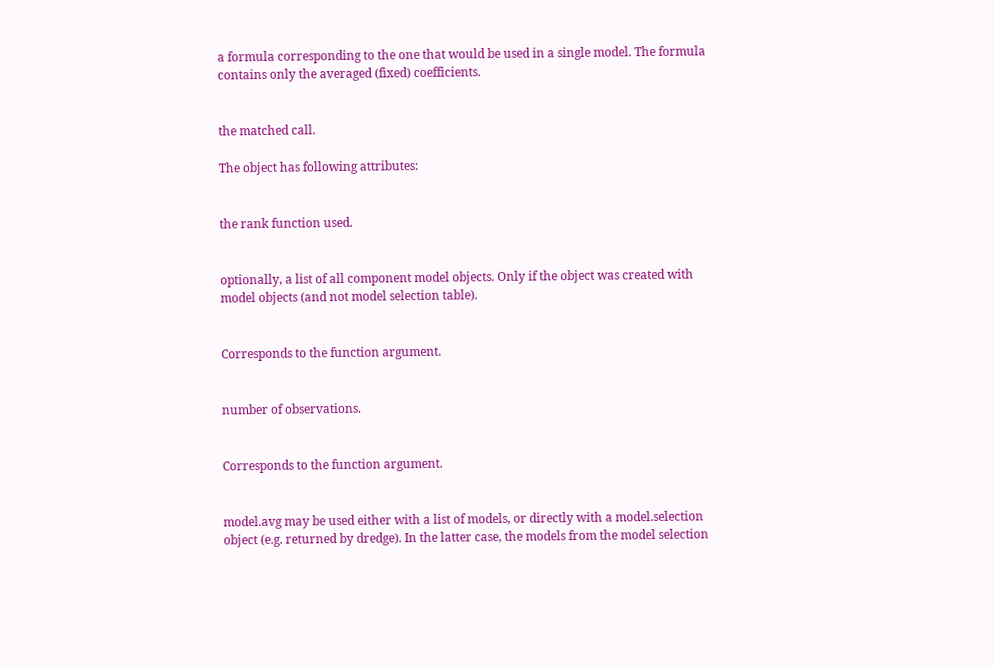a formula corresponding to the one that would be used in a single model. The formula contains only the averaged (fixed) coefficients.


the matched call.

The object has following attributes:


the rank function used.


optionally, a list of all component model objects. Only if the object was created with model objects (and not model selection table).


Corresponds to the function argument.


number of observations.


Corresponds to the function argument.


model.avg may be used either with a list of models, or directly with a model.selection object (e.g. returned by dredge). In the latter case, the models from the model selection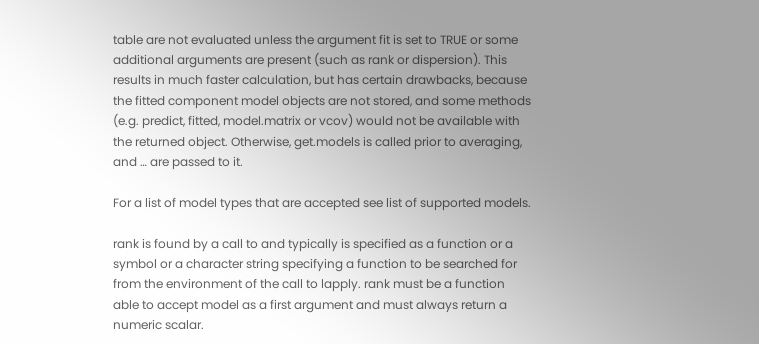table are not evaluated unless the argument fit is set to TRUE or some additional arguments are present (such as rank or dispersion). This results in much faster calculation, but has certain drawbacks, because the fitted component model objects are not stored, and some methods (e.g. predict, fitted, model.matrix or vcov) would not be available with the returned object. Otherwise, get.models is called prior to averaging, and … are passed to it.

For a list of model types that are accepted see list of supported models.

rank is found by a call to and typically is specified as a function or a symbol or a character string specifying a function to be searched for from the environment of the call to lapply. rank must be a function able to accept model as a first argument and must always return a numeric scalar.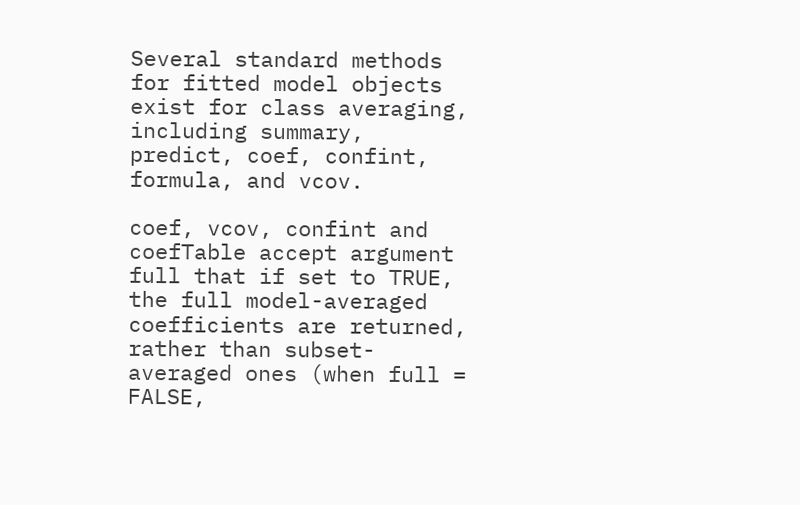Several standard methods for fitted model objects exist for class averaging, including summary, predict, coef, confint, formula, and vcov.

coef, vcov, confint and coefTable accept argument full that if set to TRUE, the full model-averaged coefficients are returned, rather than subset-averaged ones (when full = FALSE,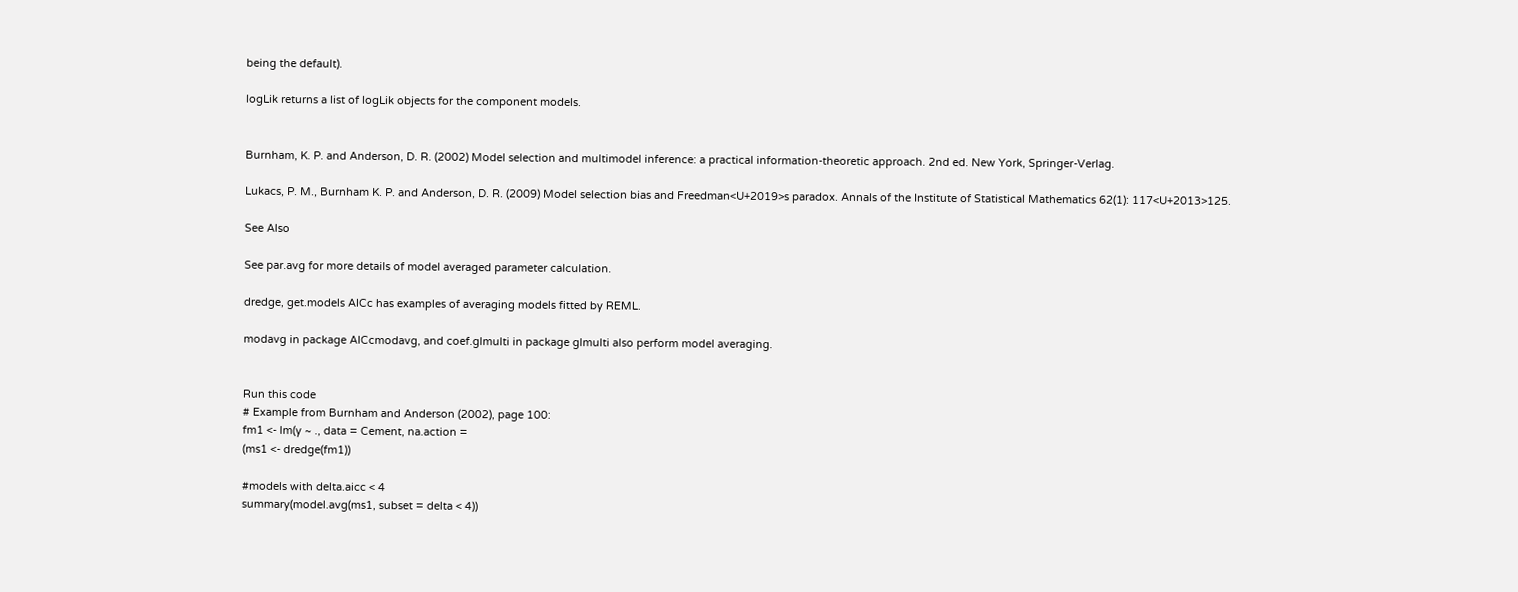being the default).

logLik returns a list of logLik objects for the component models.


Burnham, K. P. and Anderson, D. R. (2002) Model selection and multimodel inference: a practical information-theoretic approach. 2nd ed. New York, Springer-Verlag.

Lukacs, P. M., Burnham K. P. and Anderson, D. R. (2009) Model selection bias and Freedman<U+2019>s paradox. Annals of the Institute of Statistical Mathematics 62(1): 117<U+2013>125.

See Also

See par.avg for more details of model averaged parameter calculation.

dredge, get.models AICc has examples of averaging models fitted by REML.

modavg in package AICcmodavg, and coef.glmulti in package glmulti also perform model averaging.


Run this code
# Example from Burnham and Anderson (2002), page 100:
fm1 <- lm(y ~ ., data = Cement, na.action =
(ms1 <- dredge(fm1))

#models with delta.aicc < 4
summary(model.avg(ms1, subset = delta < 4))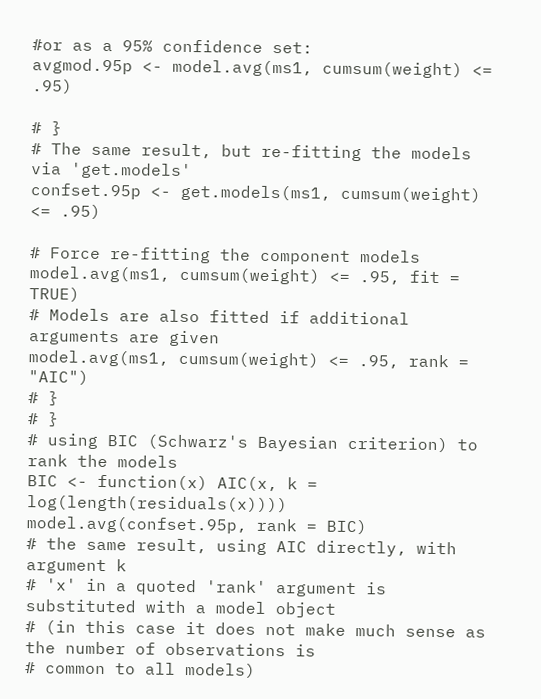#or as a 95% confidence set:
avgmod.95p <- model.avg(ms1, cumsum(weight) <= .95)

# }
# The same result, but re-fitting the models via 'get.models'
confset.95p <- get.models(ms1, cumsum(weight) <= .95)

# Force re-fitting the component models
model.avg(ms1, cumsum(weight) <= .95, fit = TRUE)
# Models are also fitted if additional arguments are given
model.avg(ms1, cumsum(weight) <= .95, rank = "AIC")
# }
# }
# using BIC (Schwarz's Bayesian criterion) to rank the models
BIC <- function(x) AIC(x, k = log(length(residuals(x))))
model.avg(confset.95p, rank = BIC)
# the same result, using AIC directly, with argument k
# 'x' in a quoted 'rank' argument is substituted with a model object
# (in this case it does not make much sense as the number of observations is
# common to all models)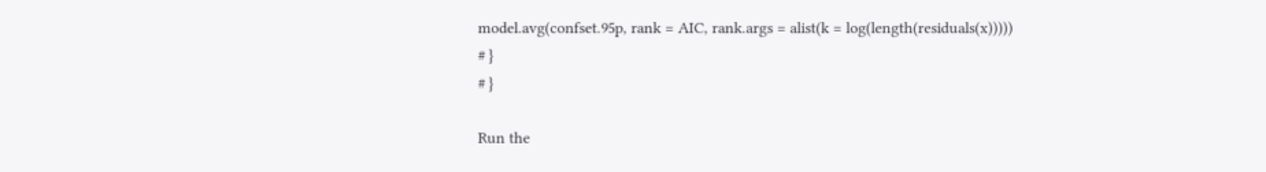model.avg(confset.95p, rank = AIC, rank.args = alist(k = log(length(residuals(x)))))
# }
# }

Run the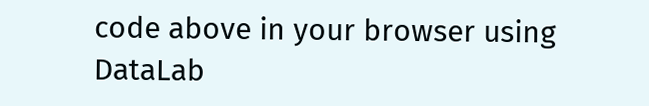code above in your browser using DataLab